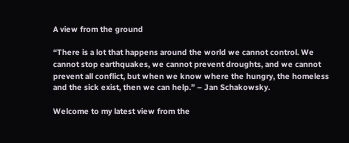A view from the ground

“There is a lot that happens around the world we cannot control. We cannot stop earthquakes, we cannot prevent droughts, and we cannot prevent all conflict, but when we know where the hungry, the homeless and the sick exist, then we can help.” – Jan Schakowsky.

Welcome to my latest view from the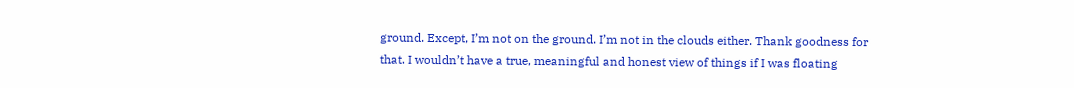ground. Except, I’m not on the ground. I’m not in the clouds either. Thank goodness for that. I wouldn’t have a true, meaningful and honest view of things if I was floating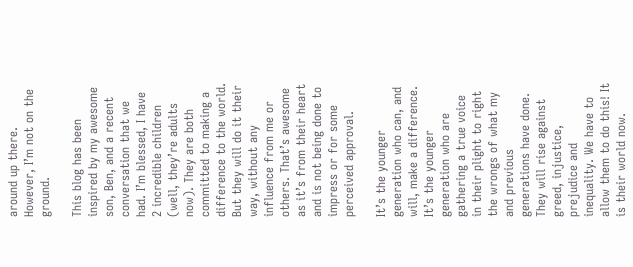around up there. However, I’m not on the ground.

This blog has been inspired by my awesome son, Ben, and a recent conversation that we had. I’m blessed, I have 2 incredible children (well, they’re adults now). They are both committed to making a difference to the world. But they will do it their way, without any influence from me or others. That’s awesome as it’s from their heart and is not being done to impress or for some perceived approval.

It’s the younger generation who can, and will, make a difference. It’s the younger generation who are gathering a true voice in their plight to right the wrongs of what my and previous generations have done. They will rise against greed, injustice, prejudice and inequality. We have to allow them to do this! It is their world now.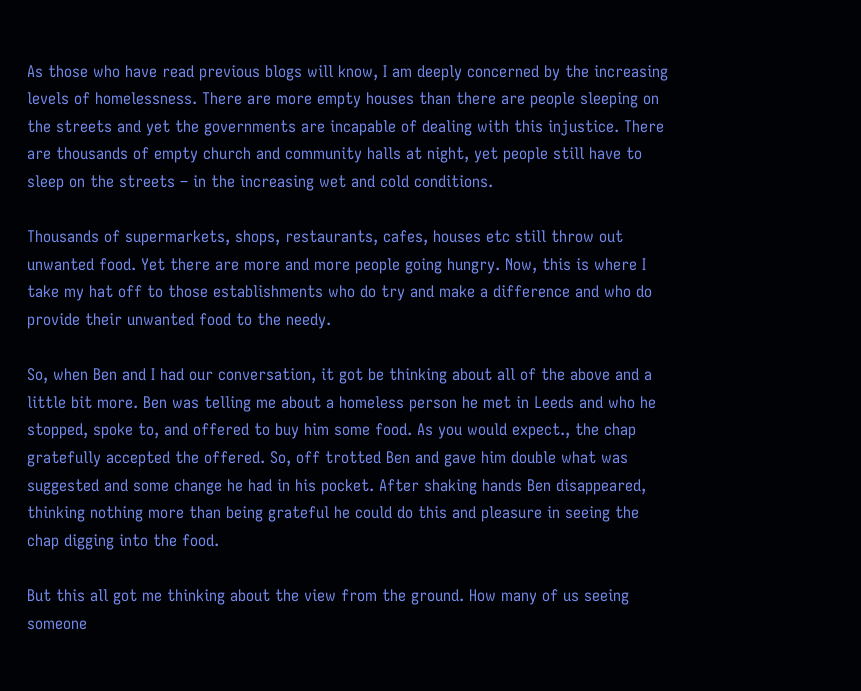As those who have read previous blogs will know, I am deeply concerned by the increasing levels of homelessness. There are more empty houses than there are people sleeping on the streets and yet the governments are incapable of dealing with this injustice. There are thousands of empty church and community halls at night, yet people still have to sleep on the streets – in the increasing wet and cold conditions.

Thousands of supermarkets, shops, restaurants, cafes, houses etc still throw out unwanted food. Yet there are more and more people going hungry. Now, this is where I take my hat off to those establishments who do try and make a difference and who do provide their unwanted food to the needy.

So, when Ben and I had our conversation, it got be thinking about all of the above and a little bit more. Ben was telling me about a homeless person he met in Leeds and who he stopped, spoke to, and offered to buy him some food. As you would expect., the chap gratefully accepted the offered. So, off trotted Ben and gave him double what was suggested and some change he had in his pocket. After shaking hands Ben disappeared, thinking nothing more than being grateful he could do this and pleasure in seeing the chap digging into the food.

But this all got me thinking about the view from the ground. How many of us seeing someone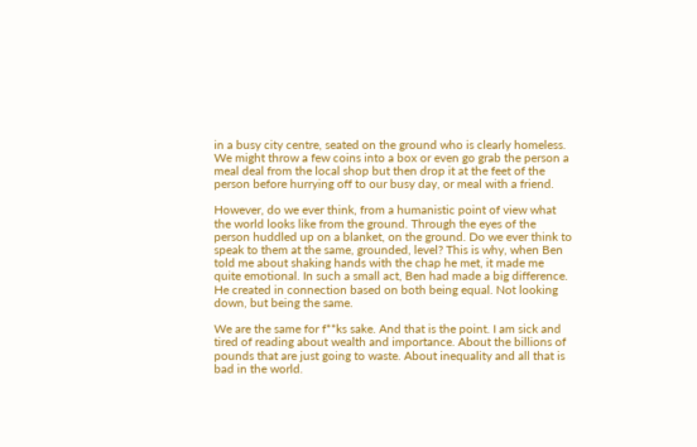in a busy city centre, seated on the ground who is clearly homeless. We might throw a few coins into a box or even go grab the person a meal deal from the local shop but then drop it at the feet of the person before hurrying off to our busy day, or meal with a friend.

However, do we ever think, from a humanistic point of view what the world looks like from the ground. Through the eyes of the person huddled up on a blanket, on the ground. Do we ever think to speak to them at the same, grounded, level? This is why, when Ben told me about shaking hands with the chap he met, it made me quite emotional. In such a small act, Ben had made a big difference. He created in connection based on both being equal. Not looking down, but being the same.

We are the same for f**ks sake. And that is the point. I am sick and tired of reading about wealth and importance. About the billions of pounds that are just going to waste. About inequality and all that is bad in the world.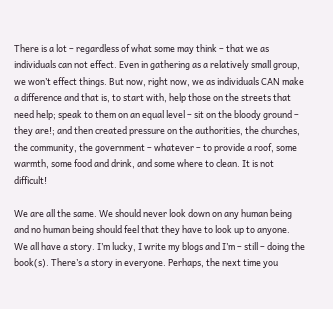There is a lot – regardless of what some may think – that we as individuals can not effect. Even in gathering as a relatively small group, we won’t effect things. But now, right now, we as individuals CAN make a difference and that is, to start with, help those on the streets that need help; speak to them on an equal level – sit on the bloody ground – they are!; and then created pressure on the authorities, the churches, the community, the government – whatever – to provide a roof, some warmth, some food and drink, and some where to clean. It is not difficult!

We are all the same. We should never look down on any human being and no human being should feel that they have to look up to anyone. We all have a story. I’m lucky, I write my blogs and I’m – still – doing the book(s). There’s a story in everyone. Perhaps, the next time you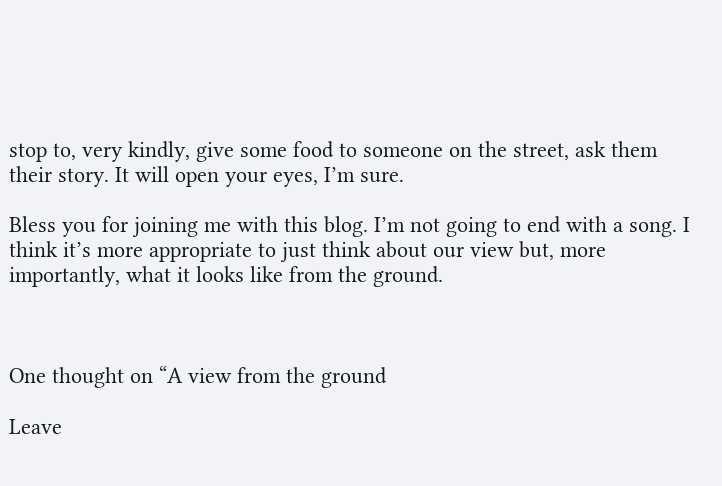stop to, very kindly, give some food to someone on the street, ask them their story. It will open your eyes, I’m sure.

Bless you for joining me with this blog. I’m not going to end with a song. I think it’s more appropriate to just think about our view but, more importantly, what it looks like from the ground.



One thought on “A view from the ground

Leave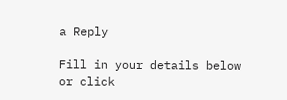a Reply

Fill in your details below or click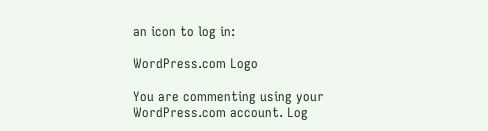an icon to log in:

WordPress.com Logo

You are commenting using your WordPress.com account. Log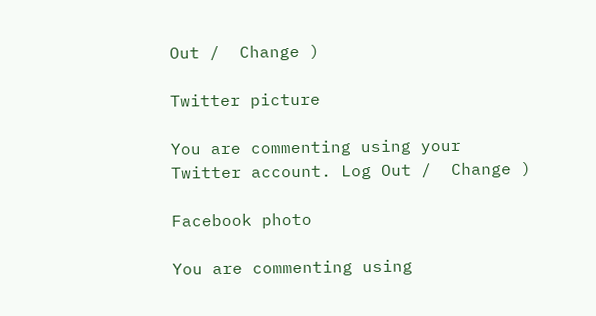Out /  Change )

Twitter picture

You are commenting using your Twitter account. Log Out /  Change )

Facebook photo

You are commenting using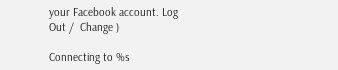your Facebook account. Log Out /  Change )

Connecting to %s